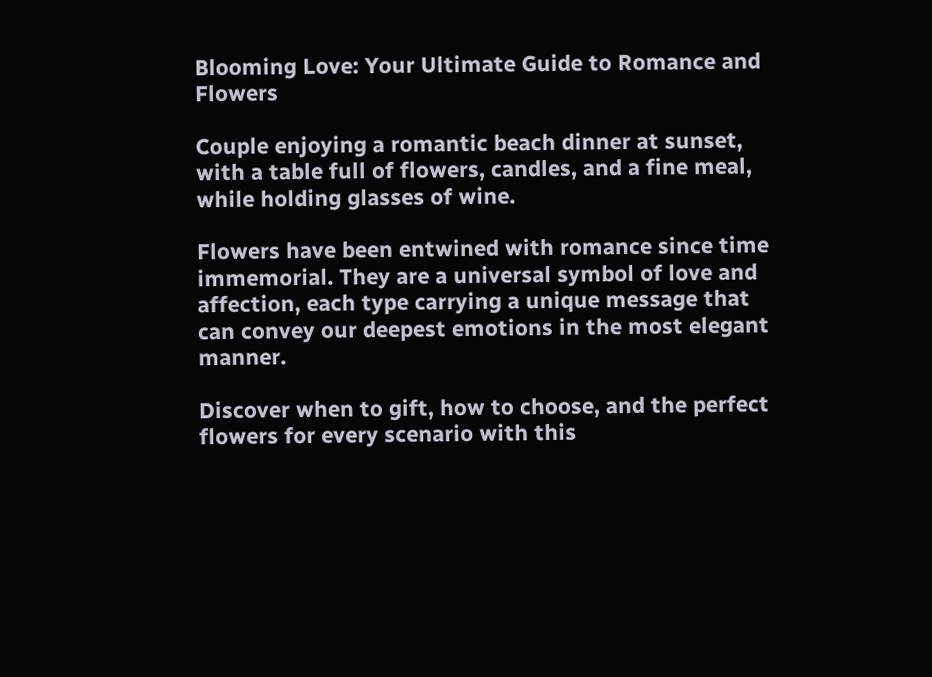Blooming Love: Your Ultimate Guide to Romance and Flowers

Couple enjoying a romantic beach dinner at sunset, with a table full of flowers, candles, and a fine meal, while holding glasses of wine.

Flowers have been entwined with romance since time immemorial. They are a universal symbol of love and affection, each type carrying a unique message that can convey our deepest emotions in the most elegant manner.

Discover when to gift, how to choose, and the perfect flowers for every scenario with this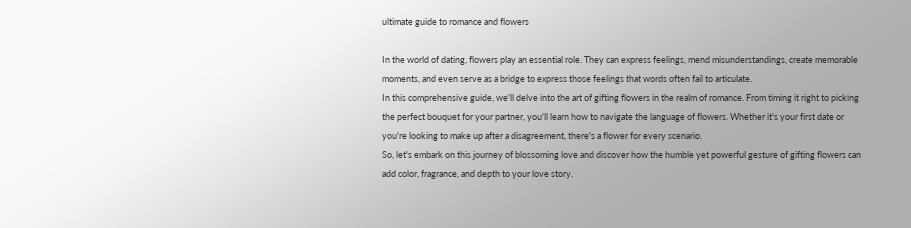ultimate guide to romance and flowers

In the world of dating, flowers play an essential role. They can express feelings, mend misunderstandings, create memorable moments, and even serve as a bridge to express those feelings that words often fail to articulate.
In this comprehensive guide, we'll delve into the art of gifting flowers in the realm of romance. From timing it right to picking the perfect bouquet for your partner, you'll learn how to navigate the language of flowers. Whether it's your first date or you're looking to make up after a disagreement, there's a flower for every scenario.
So, let's embark on this journey of blossoming love and discover how the humble yet powerful gesture of gifting flowers can add color, fragrance, and depth to your love story.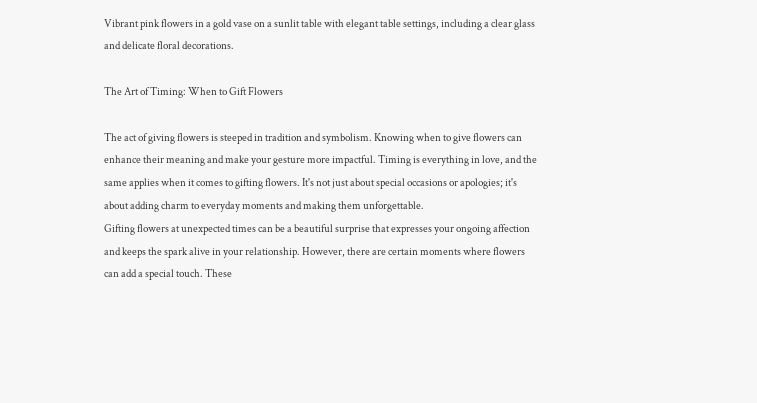Vibrant pink flowers in a gold vase on a sunlit table with elegant table settings, including a clear glass and delicate floral decorations.

The Art of Timing: When to Gift Flowers

The act of giving flowers is steeped in tradition and symbolism. Knowing when to give flowers can enhance their meaning and make your gesture more impactful. Timing is everything in love, and the same applies when it comes to gifting flowers. It's not just about special occasions or apologies; it's about adding charm to everyday moments and making them unforgettable.
Gifting flowers at unexpected times can be a beautiful surprise that expresses your ongoing affection and keeps the spark alive in your relationship. However, there are certain moments where flowers can add a special touch. These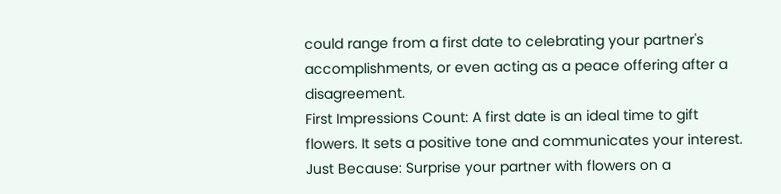could range from a first date to celebrating your partner's accomplishments, or even acting as a peace offering after a disagreement.
First Impressions Count: A first date is an ideal time to gift flowers. It sets a positive tone and communicates your interest.
Just Because: Surprise your partner with flowers on a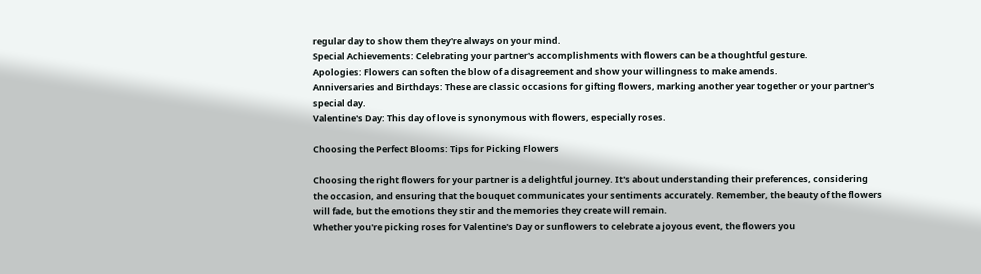regular day to show them they're always on your mind.
Special Achievements: Celebrating your partner's accomplishments with flowers can be a thoughtful gesture.
Apologies: Flowers can soften the blow of a disagreement and show your willingness to make amends.
Anniversaries and Birthdays: These are classic occasions for gifting flowers, marking another year together or your partner's special day.
Valentine's Day: This day of love is synonymous with flowers, especially roses.

Choosing the Perfect Blooms: Tips for Picking Flowers

Choosing the right flowers for your partner is a delightful journey. It's about understanding their preferences, considering the occasion, and ensuring that the bouquet communicates your sentiments accurately. Remember, the beauty of the flowers will fade, but the emotions they stir and the memories they create will remain.
Whether you're picking roses for Valentine's Day or sunflowers to celebrate a joyous event, the flowers you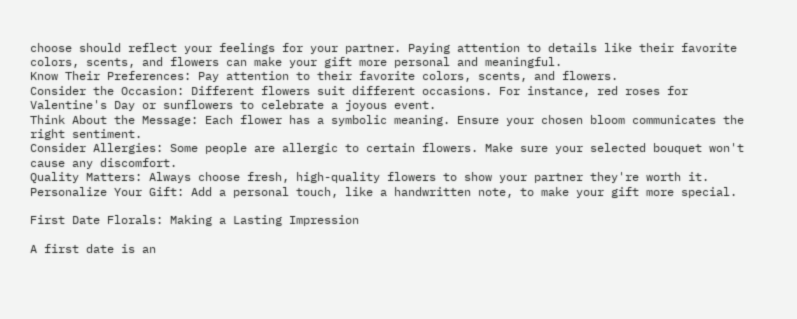choose should reflect your feelings for your partner. Paying attention to details like their favorite colors, scents, and flowers can make your gift more personal and meaningful.
Know Their Preferences: Pay attention to their favorite colors, scents, and flowers.
Consider the Occasion: Different flowers suit different occasions. For instance, red roses for Valentine's Day or sunflowers to celebrate a joyous event.
Think About the Message: Each flower has a symbolic meaning. Ensure your chosen bloom communicates the right sentiment.
Consider Allergies: Some people are allergic to certain flowers. Make sure your selected bouquet won't cause any discomfort.
Quality Matters: Always choose fresh, high-quality flowers to show your partner they're worth it.
Personalize Your Gift: Add a personal touch, like a handwritten note, to make your gift more special.

First Date Florals: Making a Lasting Impression

A first date is an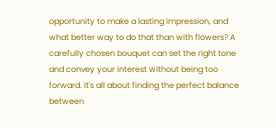opportunity to make a lasting impression, and what better way to do that than with flowers? A carefully chosen bouquet can set the right tone and convey your interest without being too forward. It's all about finding the perfect balance between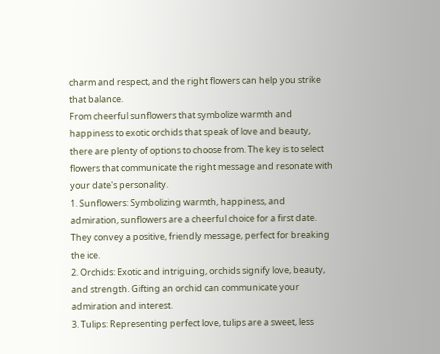charm and respect, and the right flowers can help you strike that balance.
From cheerful sunflowers that symbolize warmth and happiness to exotic orchids that speak of love and beauty, there are plenty of options to choose from. The key is to select flowers that communicate the right message and resonate with your date's personality.
1. Sunflowers: Symbolizing warmth, happiness, and admiration, sunflowers are a cheerful choice for a first date. They convey a positive, friendly message, perfect for breaking the ice.
2. Orchids: Exotic and intriguing, orchids signify love, beauty, and strength. Gifting an orchid can communicate your admiration and interest.
3. Tulips: Representing perfect love, tulips are a sweet, less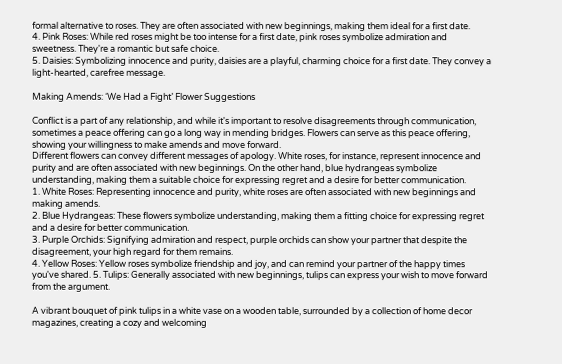formal alternative to roses. They are often associated with new beginnings, making them ideal for a first date.
4. Pink Roses: While red roses might be too intense for a first date, pink roses symbolize admiration and sweetness. They're a romantic but safe choice.
5. Daisies: Symbolizing innocence and purity, daisies are a playful, charming choice for a first date. They convey a light-hearted, carefree message.

Making Amends: ‘We Had a Fight’ Flower Suggestions

Conflict is a part of any relationship, and while it's important to resolve disagreements through communication, sometimes a peace offering can go a long way in mending bridges. Flowers can serve as this peace offering, showing your willingness to make amends and move forward.
Different flowers can convey different messages of apology. White roses, for instance, represent innocence and purity and are often associated with new beginnings. On the other hand, blue hydrangeas symbolize understanding, making them a suitable choice for expressing regret and a desire for better communication.
1. White Roses: Representing innocence and purity, white roses are often associated with new beginnings and making amends.
2. Blue Hydrangeas: These flowers symbolize understanding, making them a fitting choice for expressing regret and a desire for better communication.
3. Purple Orchids: Signifying admiration and respect, purple orchids can show your partner that despite the disagreement, your high regard for them remains.
4. Yellow Roses: Yellow roses symbolize friendship and joy, and can remind your partner of the happy times you've shared. 5. Tulips: Generally associated with new beginnings, tulips can express your wish to move forward from the argument.

A vibrant bouquet of pink tulips in a white vase on a wooden table, surrounded by a collection of home decor magazines, creating a cozy and welcoming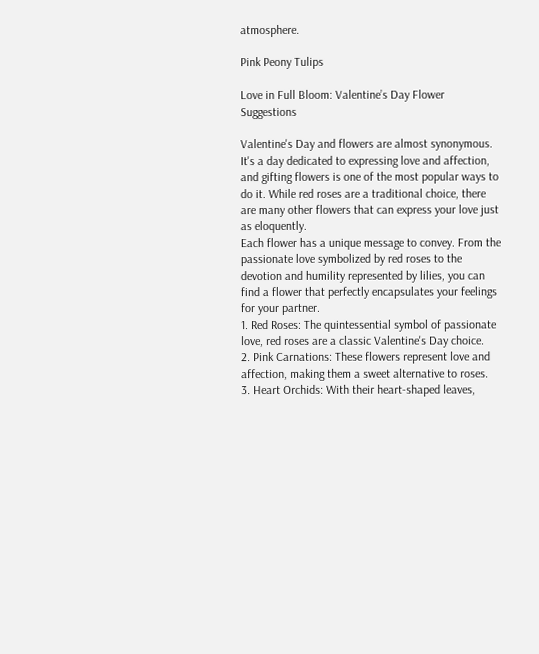atmosphere.

Pink Peony Tulips

Love in Full Bloom: Valentine’s Day Flower Suggestions

Valentine's Day and flowers are almost synonymous. It's a day dedicated to expressing love and affection, and gifting flowers is one of the most popular ways to do it. While red roses are a traditional choice, there are many other flowers that can express your love just as eloquently.
Each flower has a unique message to convey. From the passionate love symbolized by red roses to the devotion and humility represented by lilies, you can find a flower that perfectly encapsulates your feelings for your partner.
1. Red Roses: The quintessential symbol of passionate love, red roses are a classic Valentine's Day choice.
2. Pink Carnations: These flowers represent love and affection, making them a sweet alternative to roses.
3. Heart Orchids: With their heart-shaped leaves,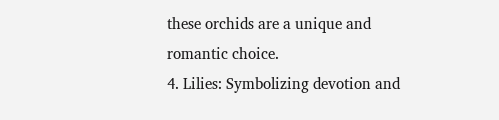these orchids are a unique and romantic choice.
4. Lilies: Symbolizing devotion and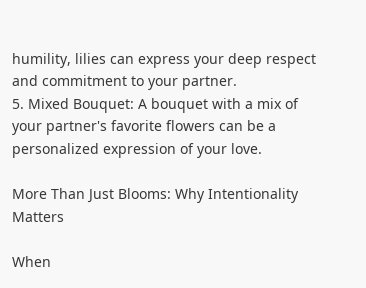humility, lilies can express your deep respect and commitment to your partner.
5. Mixed Bouquet: A bouquet with a mix of your partner's favorite flowers can be a personalized expression of your love.

More Than Just Blooms: Why Intentionality Matters

When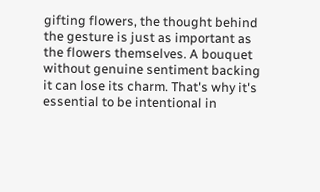gifting flowers, the thought behind the gesture is just as important as the flowers themselves. A bouquet without genuine sentiment backing it can lose its charm. That's why it's essential to be intentional in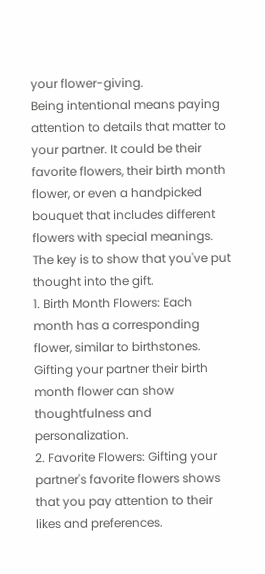your flower-giving.
Being intentional means paying attention to details that matter to your partner. It could be their favorite flowers, their birth month flower, or even a handpicked bouquet that includes different flowers with special meanings. The key is to show that you've put thought into the gift.
1. Birth Month Flowers: Each month has a corresponding flower, similar to birthstones. Gifting your partner their birth month flower can show thoughtfulness and personalization.
2. Favorite Flowers: Gifting your partner's favorite flowers shows that you pay attention to their likes and preferences.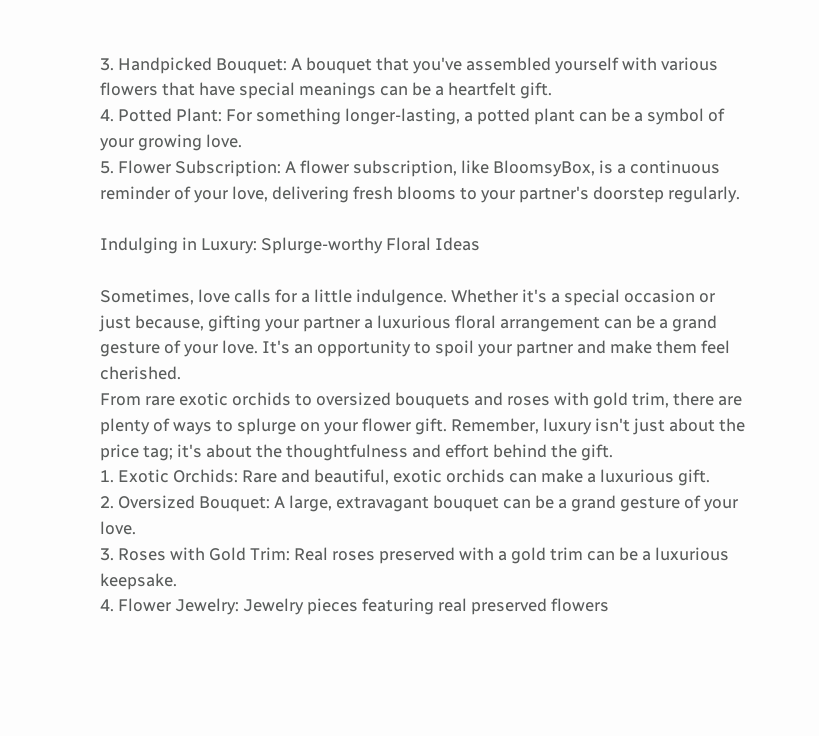3. Handpicked Bouquet: A bouquet that you've assembled yourself with various flowers that have special meanings can be a heartfelt gift.
4. Potted Plant: For something longer-lasting, a potted plant can be a symbol of your growing love.
5. Flower Subscription: A flower subscription, like BloomsyBox, is a continuous reminder of your love, delivering fresh blooms to your partner's doorstep regularly.

Indulging in Luxury: Splurge-worthy Floral Ideas

Sometimes, love calls for a little indulgence. Whether it's a special occasion or just because, gifting your partner a luxurious floral arrangement can be a grand gesture of your love. It's an opportunity to spoil your partner and make them feel cherished.
From rare exotic orchids to oversized bouquets and roses with gold trim, there are plenty of ways to splurge on your flower gift. Remember, luxury isn't just about the price tag; it's about the thoughtfulness and effort behind the gift.
1. Exotic Orchids: Rare and beautiful, exotic orchids can make a luxurious gift.
2. Oversized Bouquet: A large, extravagant bouquet can be a grand gesture of your love.
3. Roses with Gold Trim: Real roses preserved with a gold trim can be a luxurious keepsake.
4. Flower Jewelry: Jewelry pieces featuring real preserved flowers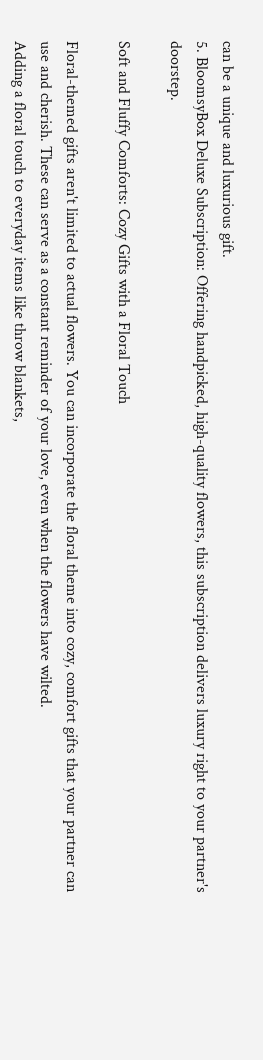can be a unique and luxurious gift.
5. BloomsyBox Deluxe Subscription: Offering handpicked, high-quality flowers, this subscription delivers luxury right to your partner's doorstep.

Soft and Fluffy Comforts: Cozy Gifts with a Floral Touch

Floral-themed gifts aren't limited to actual flowers. You can incorporate the floral theme into cozy, comfort gifts that your partner can use and cherish. These can serve as a constant reminder of your love, even when the flowers have wilted.
Adding a floral touch to everyday items like throw blankets,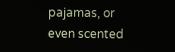pajamas, or even scented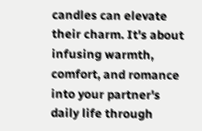candles can elevate their charm. It's about infusing warmth, comfort, and romance into your partner's daily life through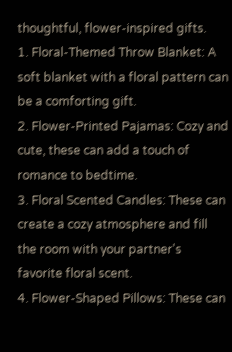thoughtful, flower-inspired gifts.
1. Floral-Themed Throw Blanket: A soft blanket with a floral pattern can be a comforting gift.
2. Flower-Printed Pajamas: Cozy and cute, these can add a touch of romance to bedtime.
3. Floral Scented Candles: These can create a cozy atmosphere and fill the room with your partner's favorite floral scent.
4. Flower-Shaped Pillows: These can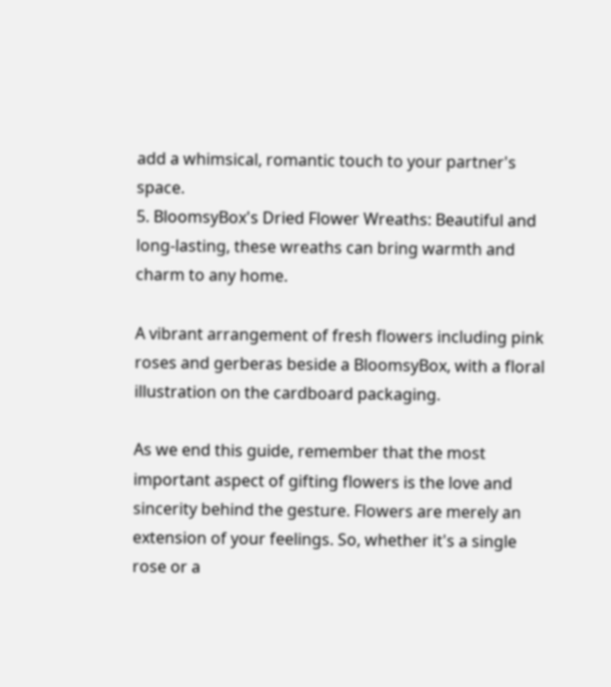add a whimsical, romantic touch to your partner's space.
5. BloomsyBox's Dried Flower Wreaths: Beautiful and long-lasting, these wreaths can bring warmth and charm to any home.

A vibrant arrangement of fresh flowers including pink roses and gerberas beside a BloomsyBox, with a floral illustration on the cardboard packaging.

As we end this guide, remember that the most important aspect of gifting flowers is the love and sincerity behind the gesture. Flowers are merely an extension of your feelings. So, whether it's a single rose or a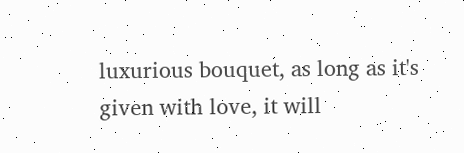luxurious bouquet, as long as it's given with love, it will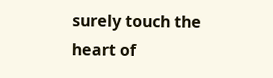surely touch the heart of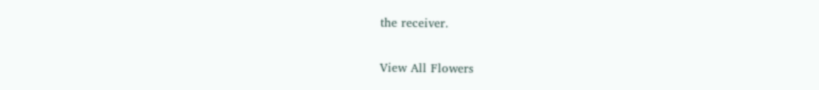the receiver.

View All Flowers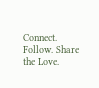Connect. Follow. Share the Love.